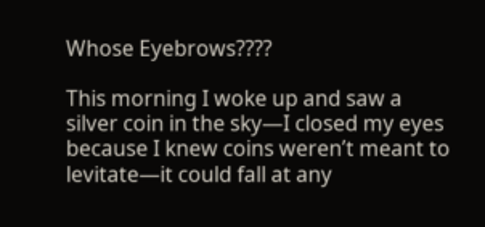Whose Eyebrows????

This morning I woke up and saw a silver coin in the sky—I closed my eyes because I knew coins weren’t meant to levitate—it could fall at any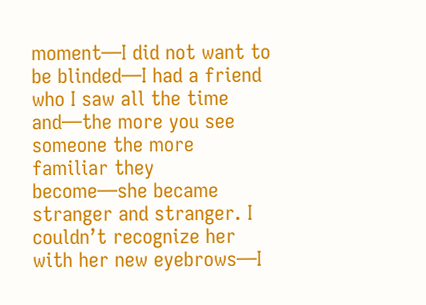moment—I did not want to be blinded—I had a friend who I saw all the time and—the more you see someone the more familiar they become—she became stranger and stranger. I couldn’t recognize her with her new eyebrows—I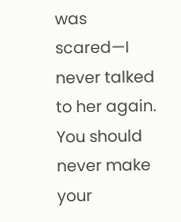was scared—I never talked to her again. You should never make your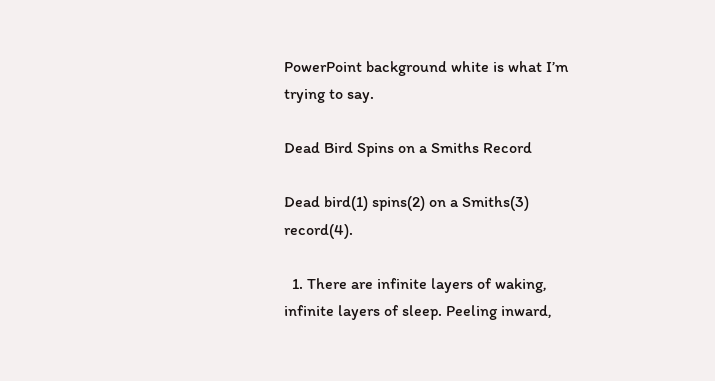PowerPoint background white is what I’m trying to say.

Dead Bird Spins on a Smiths Record

Dead bird(1) spins(2) on a Smiths(3) record(4).

  1. There are infinite layers of waking, infinite layers of sleep. Peeling inward,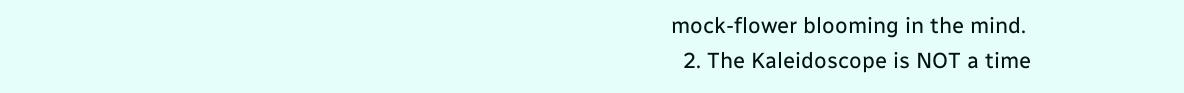mock-flower blooming in the mind.
  2. The Kaleidoscope is NOT a time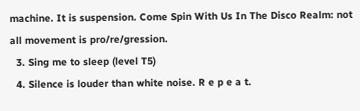machine. It is suspension. Come Spin With Us In The Disco Realm: not all movement is pro/re/gression.
  3. Sing me to sleep (level T5)
  4. Silence is louder than white noise. R e p e a t.